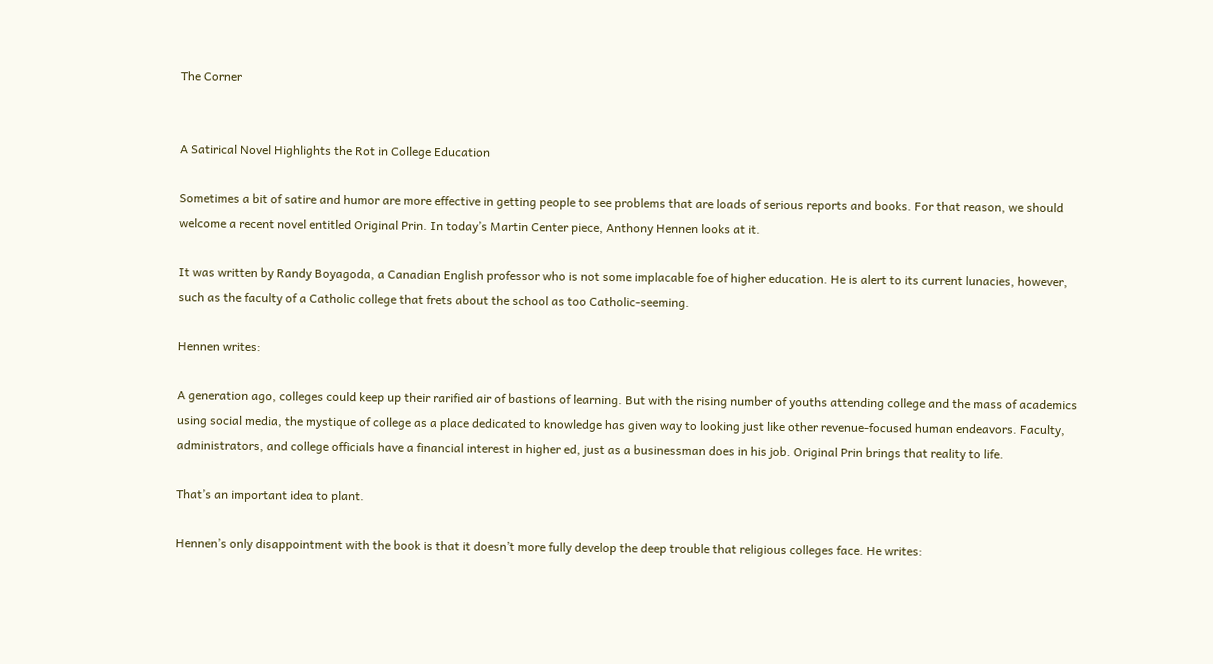The Corner


A Satirical Novel Highlights the Rot in College Education

Sometimes a bit of satire and humor are more effective in getting people to see problems that are loads of serious reports and books. For that reason, we should welcome a recent novel entitled Original Prin. In today’s Martin Center piece, Anthony Hennen looks at it.

It was written by Randy Boyagoda, a Canadian English professor who is not some implacable foe of higher education. He is alert to its current lunacies, however, such as the faculty of a Catholic college that frets about the school as too Catholic-seeming.

Hennen writes:

A generation ago, colleges could keep up their rarified air of bastions of learning. But with the rising number of youths attending college and the mass of academics using social media, the mystique of college as a place dedicated to knowledge has given way to looking just like other revenue-focused human endeavors. Faculty, administrators, and college officials have a financial interest in higher ed, just as a businessman does in his job. Original Prin brings that reality to life.

That’s an important idea to plant.

Hennen’s only disappointment with the book is that it doesn’t more fully develop the deep trouble that religious colleges face. He writes: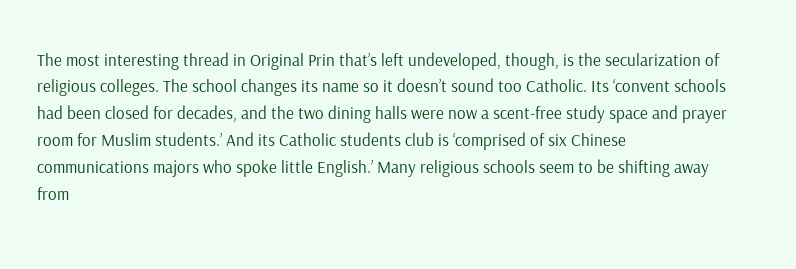The most interesting thread in Original Prin that’s left undeveloped, though, is the secularization of religious colleges. The school changes its name so it doesn’t sound too Catholic. Its ‘convent schools had been closed for decades, and the two dining halls were now a scent-free study space and prayer room for Muslim students.’ And its Catholic students club is ‘comprised of six Chinese communications majors who spoke little English.’ Many religious schools seem to be shifting away from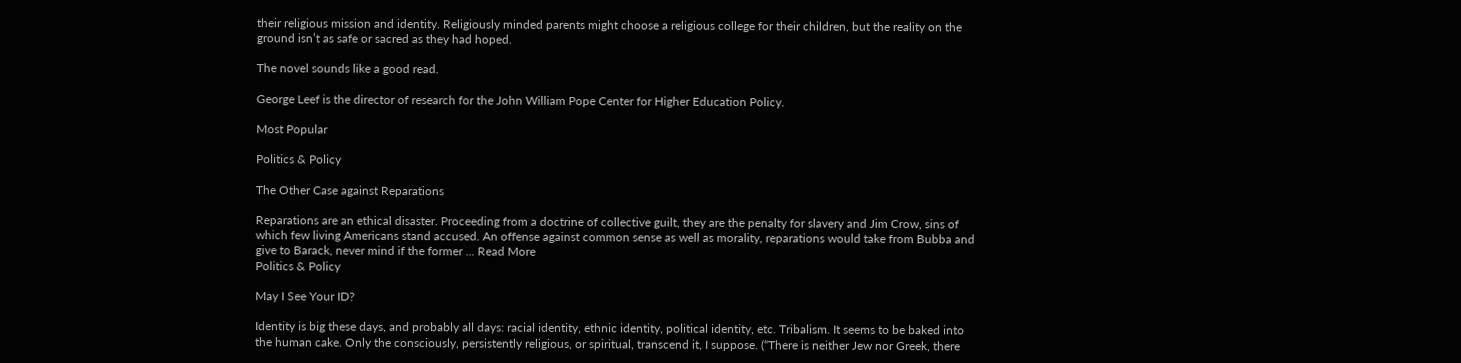their religious mission and identity. Religiously minded parents might choose a religious college for their children, but the reality on the ground isn’t as safe or sacred as they had hoped.

The novel sounds like a good read.

George Leef is the director of research for the John William Pope Center for Higher Education Policy.

Most Popular

Politics & Policy

The Other Case against Reparations

Reparations are an ethical disaster. Proceeding from a doctrine of collective guilt, they are the penalty for slavery and Jim Crow, sins of which few living Americans stand accused. An offense against common sense as well as morality, reparations would take from Bubba and give to Barack, never mind if the former ... Read More
Politics & Policy

May I See Your ID?

Identity is big these days, and probably all days: racial identity, ethnic identity, political identity, etc. Tribalism. It seems to be baked into the human cake. Only the consciously, persistently religious, or spiritual, transcend it, I suppose. (“There is neither Jew nor Greek, there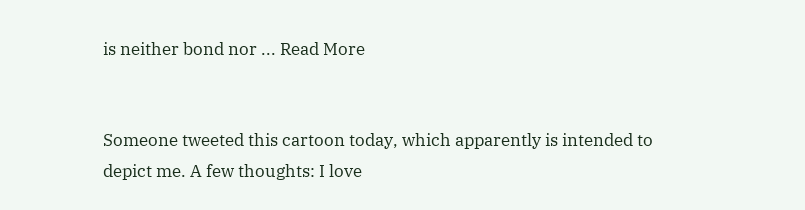is neither bond nor ... Read More


Someone tweeted this cartoon today, which apparently is intended to depict me. A few thoughts: I love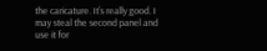the caricature. It’s really good. I may steal the second panel and use it for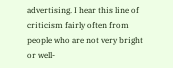advertising. I hear this line of criticism fairly often from people who are not very bright or well-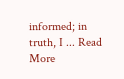informed; in truth, I ... Read More